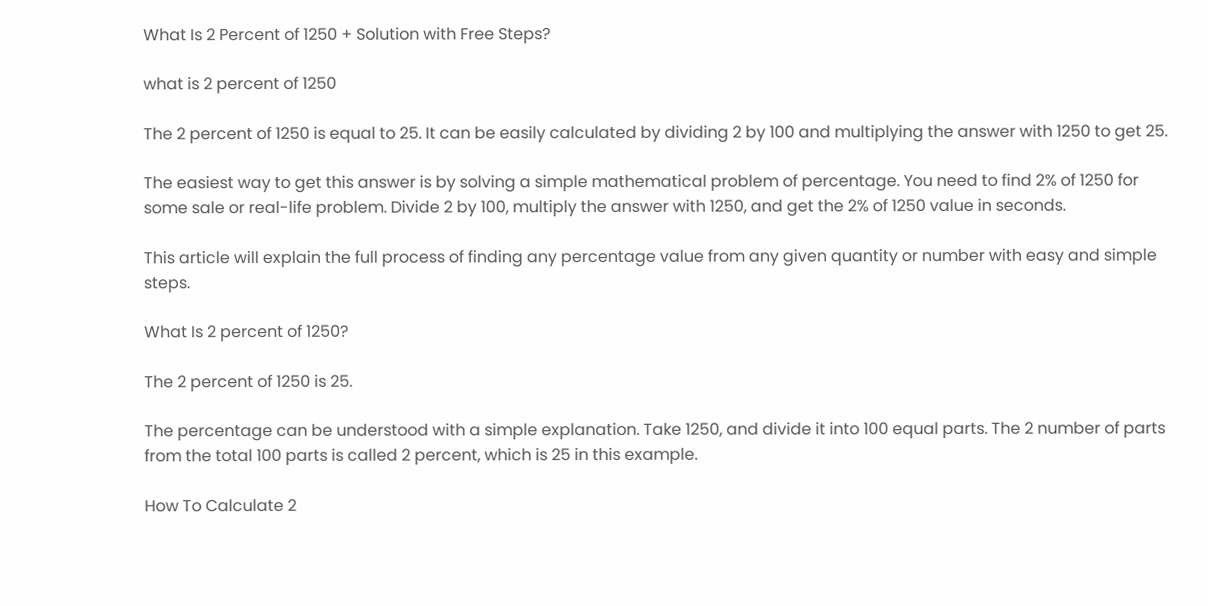What Is 2 Percent of 1250 + Solution with Free Steps?

what is 2 percent of 1250

The 2 percent of 1250 is equal to 25. It can be easily calculated by dividing 2 by 100 and multiplying the answer with 1250 to get 25.

The easiest way to get this answer is by solving a simple mathematical problem of percentage. You need to find 2% of 1250 for some sale or real-life problem. Divide 2 by 100, multiply the answer with 1250, and get the 2% of 1250 value in seconds.

This article will explain the full process of finding any percentage value from any given quantity or number with easy and simple steps.

What Is 2 percent of 1250?

The 2 percent of 1250 is 25.

The percentage can be understood with a simple explanation. Take 1250, and divide it into 100 equal parts. The 2 number of parts from the total 100 parts is called 2 percent, which is 25 in this example.

How To Calculate 2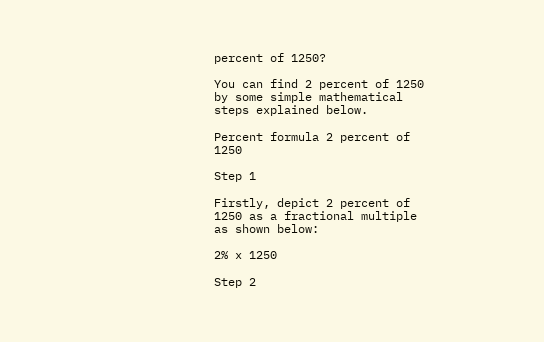percent of 1250?

You can find 2 percent of 1250 by some simple mathematical steps explained below.

Percent formula 2 percent of 1250

Step 1

Firstly, depict 2 percent of 1250 as a fractional multiple as shown below:

2% x 1250

Step 2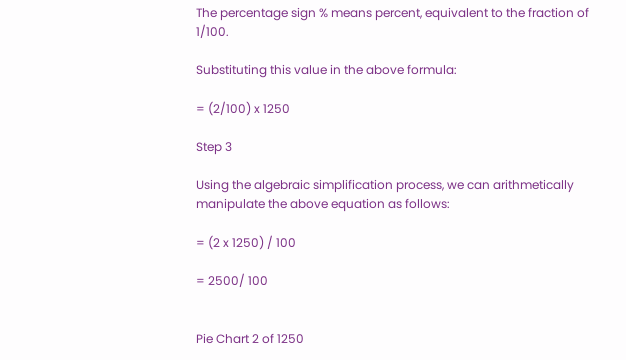The percentage sign % means percent, equivalent to the fraction of 1/100.

Substituting this value in the above formula:

= (2/100) x 1250

Step 3

Using the algebraic simplification process, we can arithmetically manipulate the above equation as follows:

= (2 x 1250) / 100

= 2500/ 100


Pie Chart 2 of 1250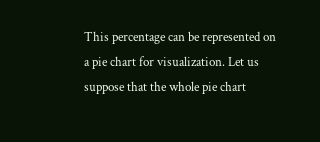This percentage can be represented on a pie chart for visualization. Let us suppose that the whole pie chart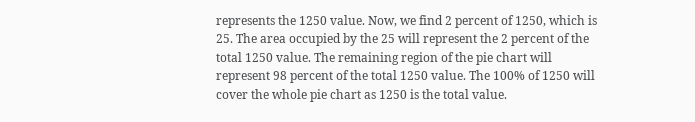represents the 1250 value. Now, we find 2 percent of 1250, which is 25. The area occupied by the 25 will represent the 2 percent of the total 1250 value. The remaining region of the pie chart will represent 98 percent of the total 1250 value. The 100% of 1250 will cover the whole pie chart as 1250 is the total value.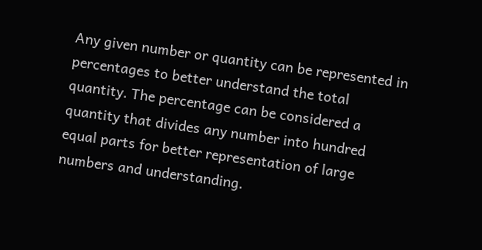Any given number or quantity can be represented in percentages to better understand the total quantity. The percentage can be considered a quantity that divides any number into hundred equal parts for better representation of large numbers and understanding.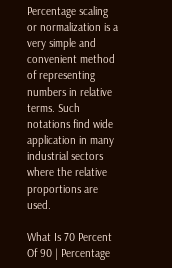Percentage scaling or normalization is a very simple and convenient method of representing numbers in relative terms. Such notations find wide application in many industrial sectors where the relative proportions are used.

What Is 70 Percent Of 90 | Percentage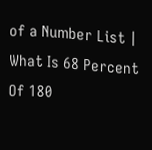of a Number List | What Is 68 Percent Of 180